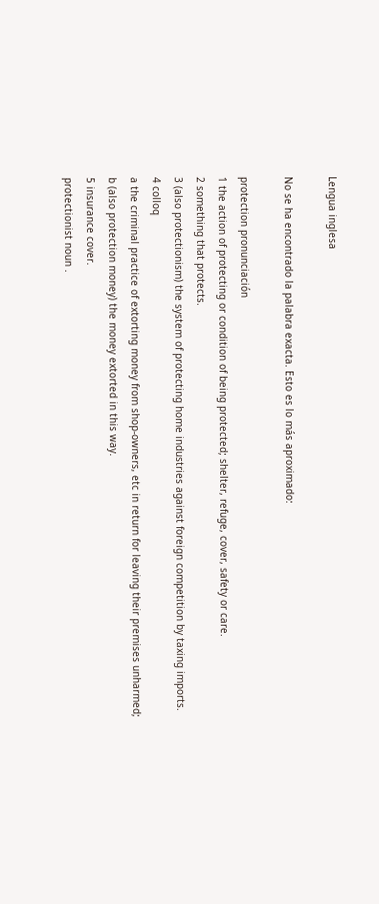Lengua inglesa

No se ha encontrado la palabra exacta. Esto es lo más aproximado:

protection pronunciación
1 the action of protecting or condition of being protected; shelter, refuge, cover, safety or care.
2 something that protects.
3 (also protectionism) the system of protecting home industries against foreign competition by taxing imports.
4 colloq
a the criminal practice of extorting money from shop-owners, etc in return for leaving their premises unharmed;
b (also protection money) the money extorted in this way.
5 insurance cover.
protectionist noun .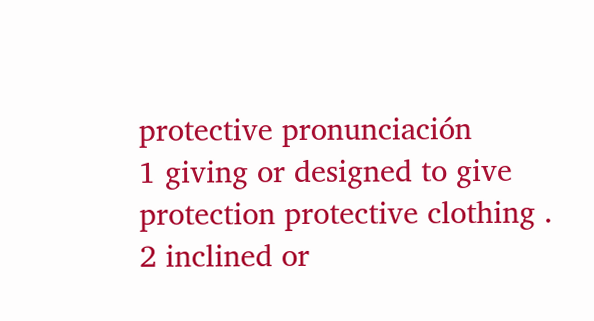protective pronunciación
1 giving or designed to give protection protective clothing .
2 inclined or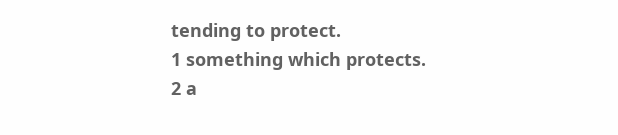tending to protect.
1 something which protects.
2 a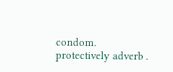condom.
protectively adverb .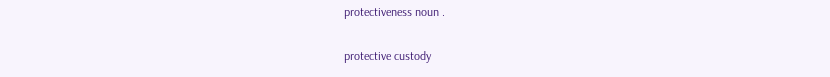protectiveness noun .

protective custody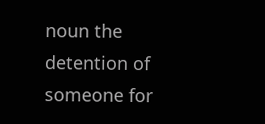noun the detention of someone for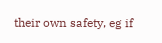their own safety, eg if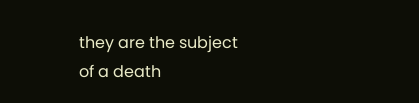they are the subject of a death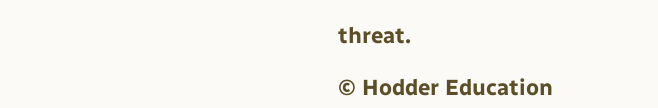threat.

© Hodder Education